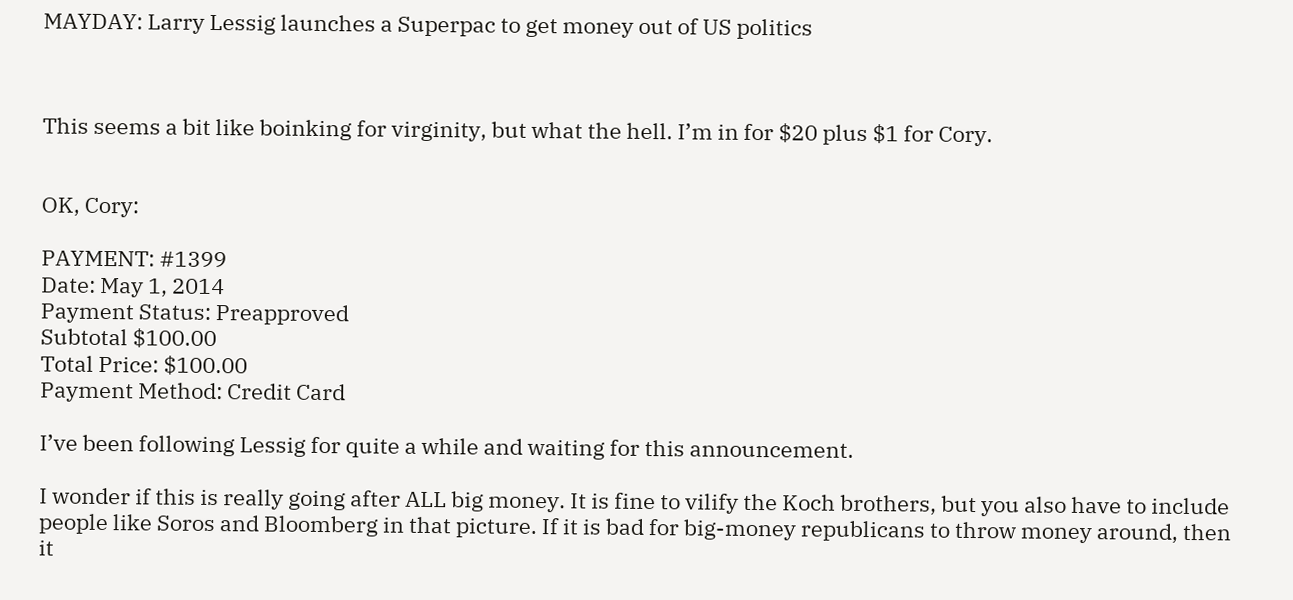MAYDAY: Larry Lessig launches a Superpac to get money out of US politics



This seems a bit like boinking for virginity, but what the hell. I’m in for $20 plus $1 for Cory.


OK, Cory:

PAYMENT: #1399
Date: May 1, 2014
Payment Status: Preapproved
Subtotal $100.00
Total Price: $100.00
Payment Method: Credit Card

I’ve been following Lessig for quite a while and waiting for this announcement.

I wonder if this is really going after ALL big money. It is fine to vilify the Koch brothers, but you also have to include people like Soros and Bloomberg in that picture. If it is bad for big-money republicans to throw money around, then it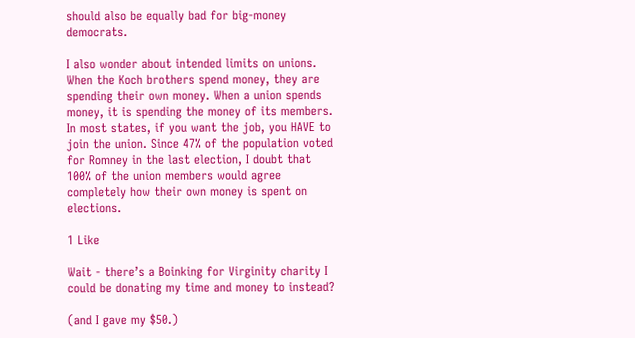should also be equally bad for big-money democrats.

I also wonder about intended limits on unions. When the Koch brothers spend money, they are spending their own money. When a union spends money, it is spending the money of its members. In most states, if you want the job, you HAVE to join the union. Since 47% of the population voted for Romney in the last election, I doubt that 100% of the union members would agree completely how their own money is spent on elections.

1 Like

Wait - there’s a Boinking for Virginity charity I could be donating my time and money to instead?

(and I gave my $50.)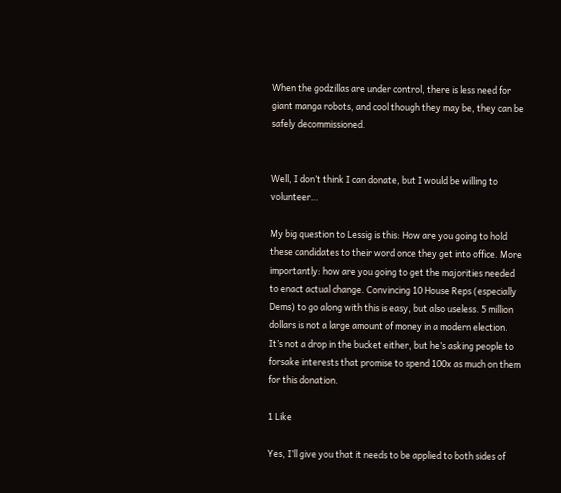When the godzillas are under control, there is less need for giant manga robots, and cool though they may be, they can be safely decommissioned.


Well, I don’t think I can donate, but I would be willing to volunteer…

My big question to Lessig is this: How are you going to hold these candidates to their word once they get into office. More importantly: how are you going to get the majorities needed to enact actual change. Convincing 10 House Reps (especially Dems) to go along with this is easy, but also useless. 5 million dollars is not a large amount of money in a modern election. It’s not a drop in the bucket either, but he’s asking people to forsake interests that promise to spend 100x as much on them for this donation.

1 Like

Yes, I’ll give you that it needs to be applied to both sides of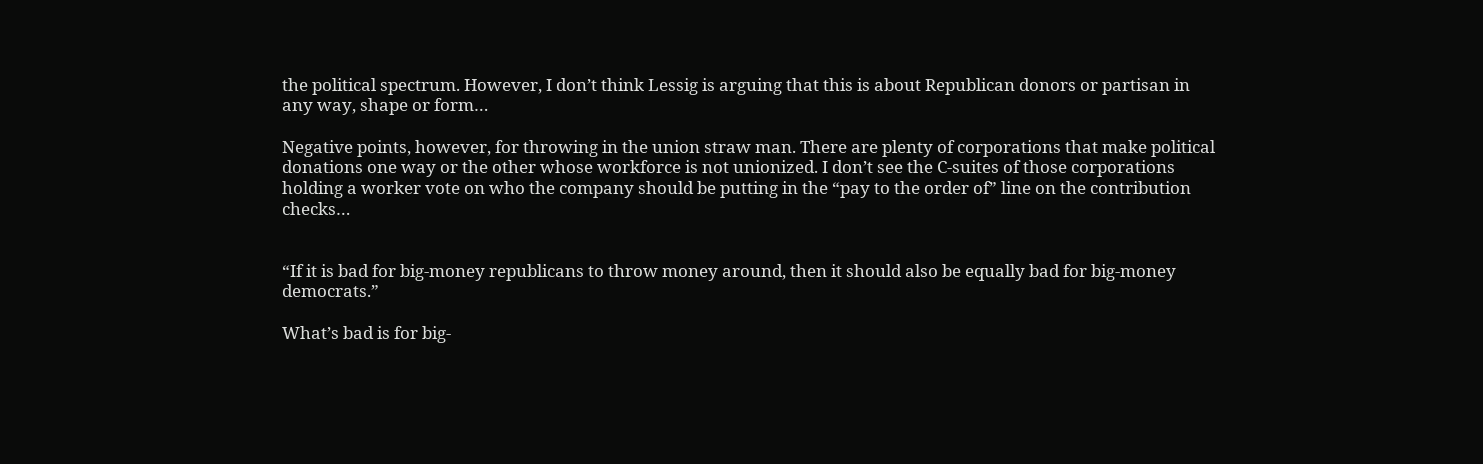the political spectrum. However, I don’t think Lessig is arguing that this is about Republican donors or partisan in any way, shape or form…

Negative points, however, for throwing in the union straw man. There are plenty of corporations that make political donations one way or the other whose workforce is not unionized. I don’t see the C-suites of those corporations holding a worker vote on who the company should be putting in the “pay to the order of” line on the contribution checks…


“If it is bad for big-money republicans to throw money around, then it should also be equally bad for big-money democrats.”

What’s bad is for big-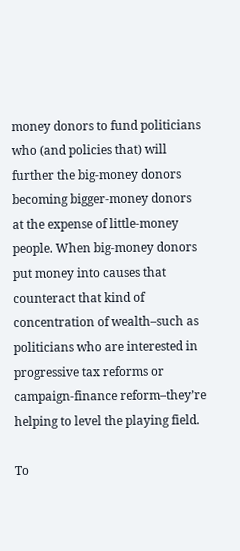money donors to fund politicians who (and policies that) will further the big-money donors becoming bigger-money donors at the expense of little-money people. When big-money donors put money into causes that counteract that kind of concentration of wealth–such as politicians who are interested in progressive tax reforms or campaign-finance reform–they’re helping to level the playing field.

To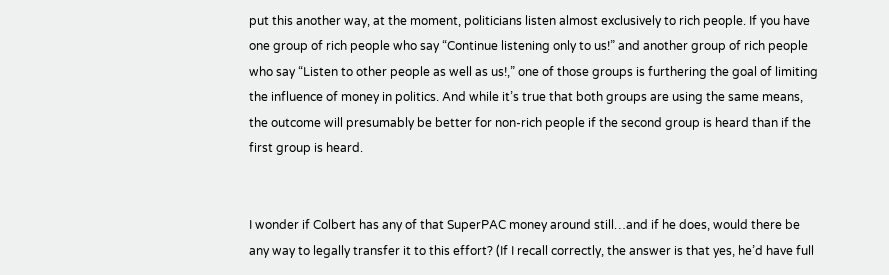put this another way, at the moment, politicians listen almost exclusively to rich people. If you have one group of rich people who say “Continue listening only to us!” and another group of rich people who say “Listen to other people as well as us!,” one of those groups is furthering the goal of limiting the influence of money in politics. And while it’s true that both groups are using the same means, the outcome will presumably be better for non-rich people if the second group is heard than if the first group is heard.


I wonder if Colbert has any of that SuperPAC money around still…and if he does, would there be any way to legally transfer it to this effort? (If I recall correctly, the answer is that yes, he’d have full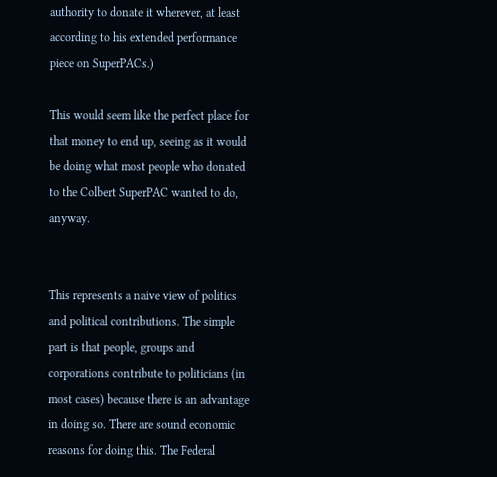authority to donate it wherever, at least according to his extended performance piece on SuperPACs.)

This would seem like the perfect place for that money to end up, seeing as it would be doing what most people who donated to the Colbert SuperPAC wanted to do, anyway.


This represents a naive view of politics and political contributions. The simple part is that people, groups and corporations contribute to politicians (in most cases) because there is an advantage in doing so. There are sound economic reasons for doing this. The Federal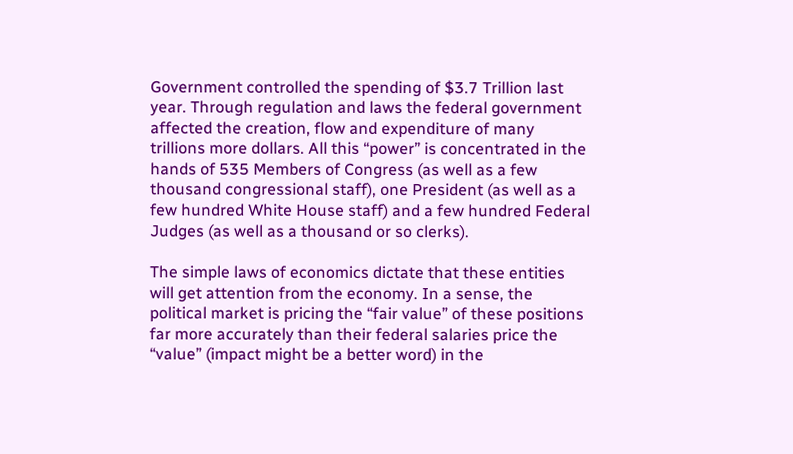Government controlled the spending of $3.7 Trillion last year. Through regulation and laws the federal government affected the creation, flow and expenditure of many trillions more dollars. All this “power” is concentrated in the hands of 535 Members of Congress (as well as a few thousand congressional staff), one President (as well as a few hundred White House staff) and a few hundred Federal Judges (as well as a thousand or so clerks).

The simple laws of economics dictate that these entities will get attention from the economy. In a sense, the political market is pricing the “fair value” of these positions far more accurately than their federal salaries price the “value” (impact might be a better word) in the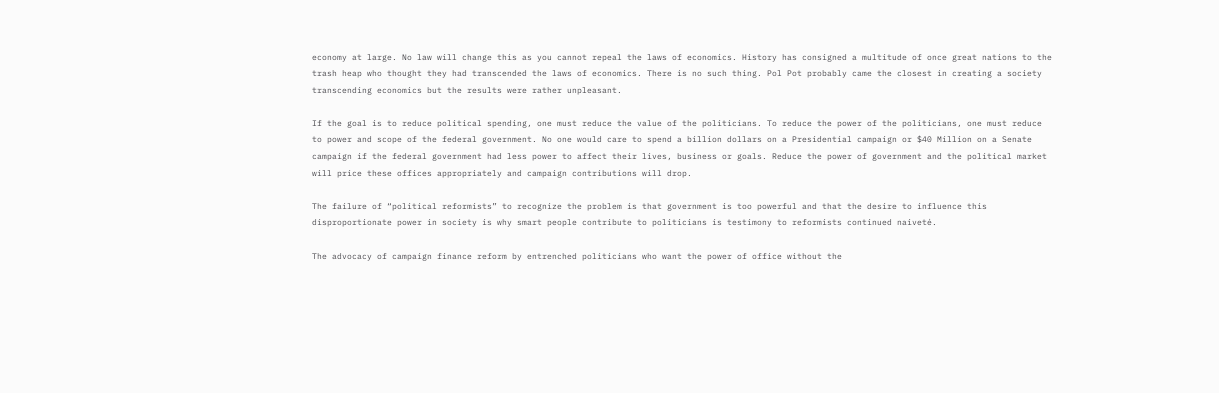economy at large. No law will change this as you cannot repeal the laws of economics. History has consigned a multitude of once great nations to the trash heap who thought they had transcended the laws of economics. There is no such thing. Pol Pot probably came the closest in creating a society transcending economics but the results were rather unpleasant.

If the goal is to reduce political spending, one must reduce the value of the politicians. To reduce the power of the politicians, one must reduce to power and scope of the federal government. No one would care to spend a billion dollars on a Presidential campaign or $40 Million on a Senate campaign if the federal government had less power to affect their lives, business or goals. Reduce the power of government and the political market will price these offices appropriately and campaign contributions will drop.

The failure of “political reformists” to recognize the problem is that government is too powerful and that the desire to influence this disproportionate power in society is why smart people contribute to politicians is testimony to reformists continued naiveté.

The advocacy of campaign finance reform by entrenched politicians who want the power of office without the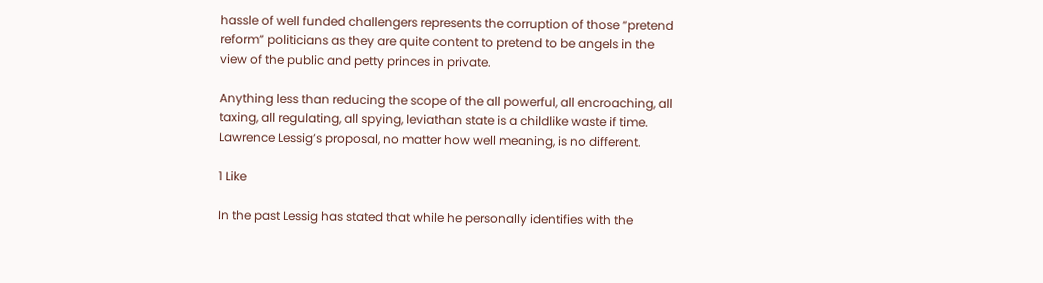hassle of well funded challengers represents the corruption of those “pretend reform” politicians as they are quite content to pretend to be angels in the view of the public and petty princes in private.

Anything less than reducing the scope of the all powerful, all encroaching, all taxing, all regulating, all spying, leviathan state is a childlike waste if time. Lawrence Lessig’s proposal, no matter how well meaning, is no different.

1 Like

In the past Lessig has stated that while he personally identifies with the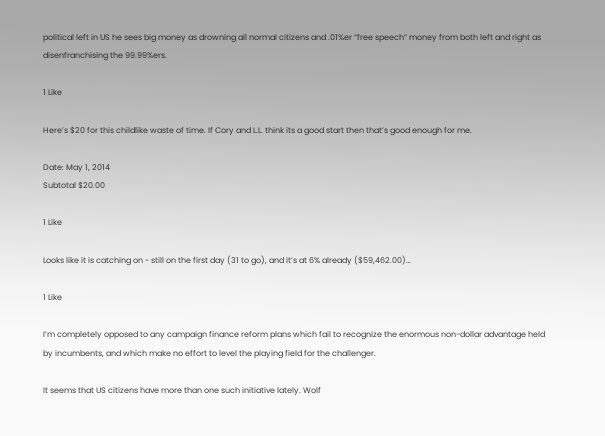political left in US he sees big money as drowning all normal citizens and .01%er “free speech” money from both left and right as disenfranchising the 99.99%ers.

1 Like

Here’s $20 for this childlike waste of time. If Cory and L.L. think its a good start then that’s good enough for me.

Date: May 1, 2014
Subtotal $20.00

1 Like

Looks like it is catching on - still on the first day (31 to go), and it’s at 6% already ($59,462.00)…

1 Like

I’m completely opposed to any campaign finance reform plans which fail to recognize the enormous non-dollar advantage held by incumbents, and which make no effort to level the playing field for the challenger.

It seems that US citizens have more than one such initiative lately. Wolf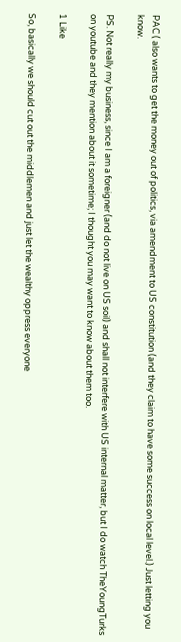PAC ( also wants to get the money out of politics, via amendment to US constitution (and they claim to have some success on local level.) Just letting you know.

PS. Not really my business, since I am a foreigner (and do not live on US soil) and shall not interfere with US internal matter, but I do watch TheYoungTurks on youtube and they mention about it sometime; I thought you may want to know about them too.

1 Like

So, basically we should cut out the middlemen and just let the wealthy oppress everyone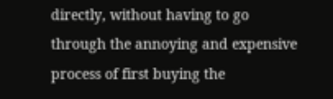directly, without having to go through the annoying and expensive process of first buying the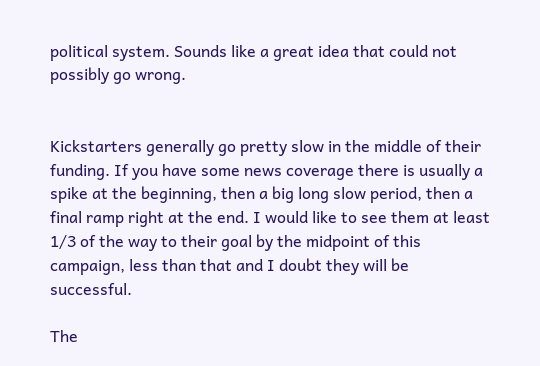political system. Sounds like a great idea that could not possibly go wrong.


Kickstarters generally go pretty slow in the middle of their funding. If you have some news coverage there is usually a spike at the beginning, then a big long slow period, then a final ramp right at the end. I would like to see them at least 1/3 of the way to their goal by the midpoint of this campaign, less than that and I doubt they will be successful.

The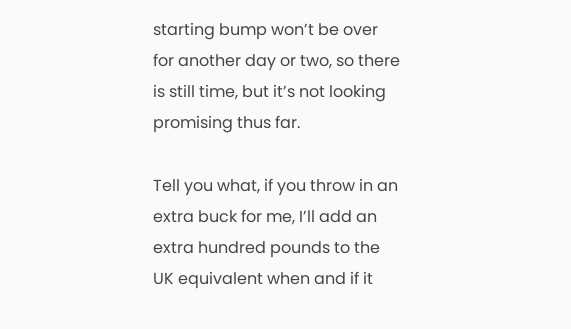starting bump won’t be over for another day or two, so there is still time, but it’s not looking promising thus far.

Tell you what, if you throw in an extra buck for me, I’ll add an extra hundred pounds to the UK equivalent when and if it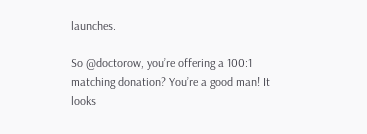launches.

So @doctorow, you’re offering a 100:1 matching donation? You’re a good man! It looks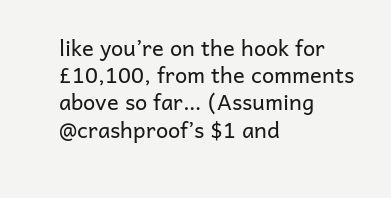like you’re on the hook for £10,100, from the comments above so far… (Assuming @crashproof’s $1 and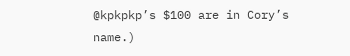@kpkpkp’s $100 are in Cory’s name.)